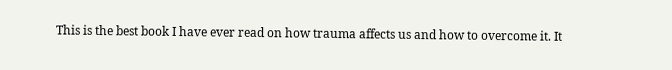This is the best book I have ever read on how trauma affects us and how to overcome it. It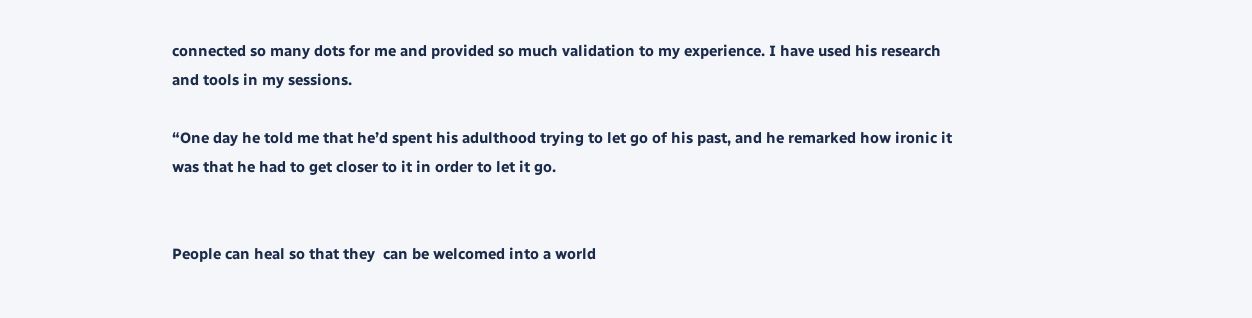connected so many dots for me and provided so much validation to my experience. I have used his research and tools in my sessions.

“One day he told me that he’d spent his adulthood trying to let go of his past, and he remarked how ironic it was that he had to get closer to it in order to let it go.


People can heal so that they  can be welcomed into a world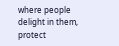where people delight in them, protect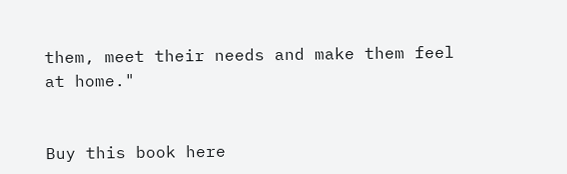them, meet their needs and make them feel at home."


Buy this book here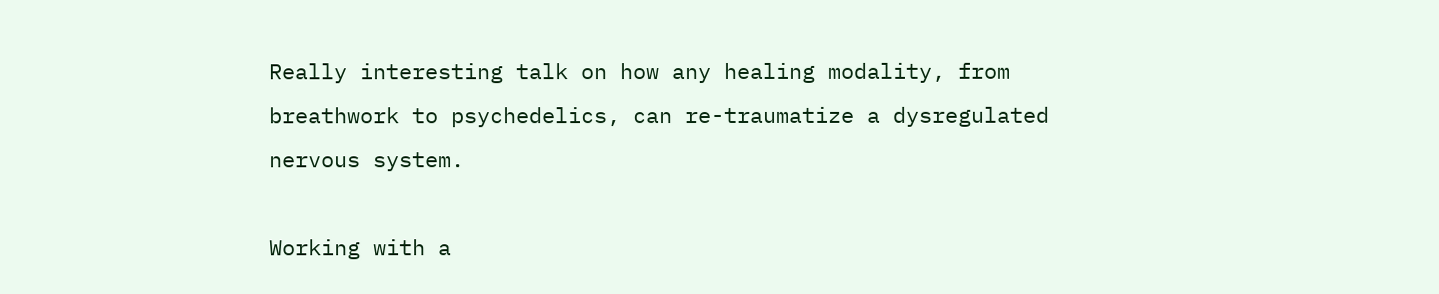Really interesting talk on how any healing modality, from breathwork to psychedelics, can re-traumatize a dysregulated nervous system.

Working with a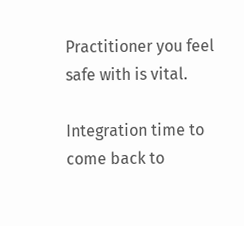Practitioner you feel safe with is vital.

Integration time to come back to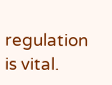regulation is vital.